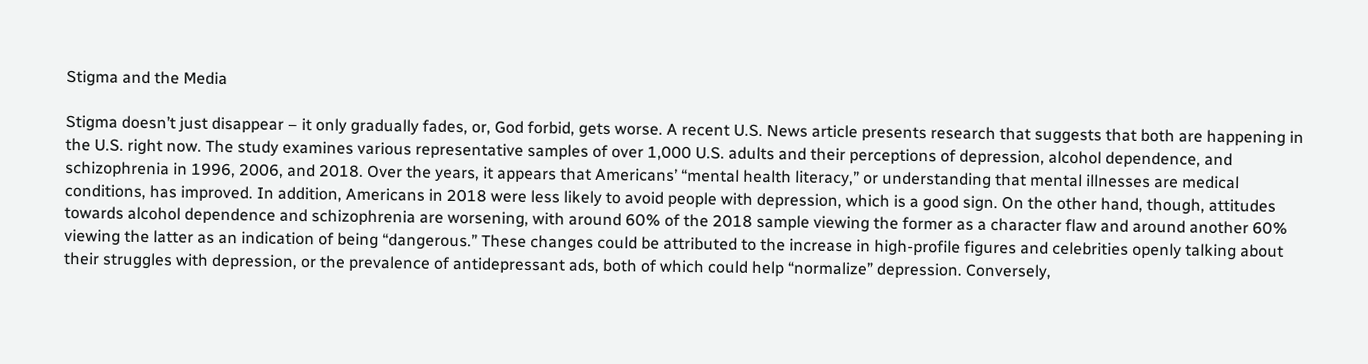Stigma and the Media

Stigma doesn’t just disappear – it only gradually fades, or, God forbid, gets worse. A recent U.S. News article presents research that suggests that both are happening in the U.S. right now. The study examines various representative samples of over 1,000 U.S. adults and their perceptions of depression, alcohol dependence, and schizophrenia in 1996, 2006, and 2018. Over the years, it appears that Americans’ “mental health literacy,” or understanding that mental illnesses are medical conditions, has improved. In addition, Americans in 2018 were less likely to avoid people with depression, which is a good sign. On the other hand, though, attitudes towards alcohol dependence and schizophrenia are worsening, with around 60% of the 2018 sample viewing the former as a character flaw and around another 60% viewing the latter as an indication of being “dangerous.” These changes could be attributed to the increase in high-profile figures and celebrities openly talking about their struggles with depression, or the prevalence of antidepressant ads, both of which could help “normalize” depression. Conversely,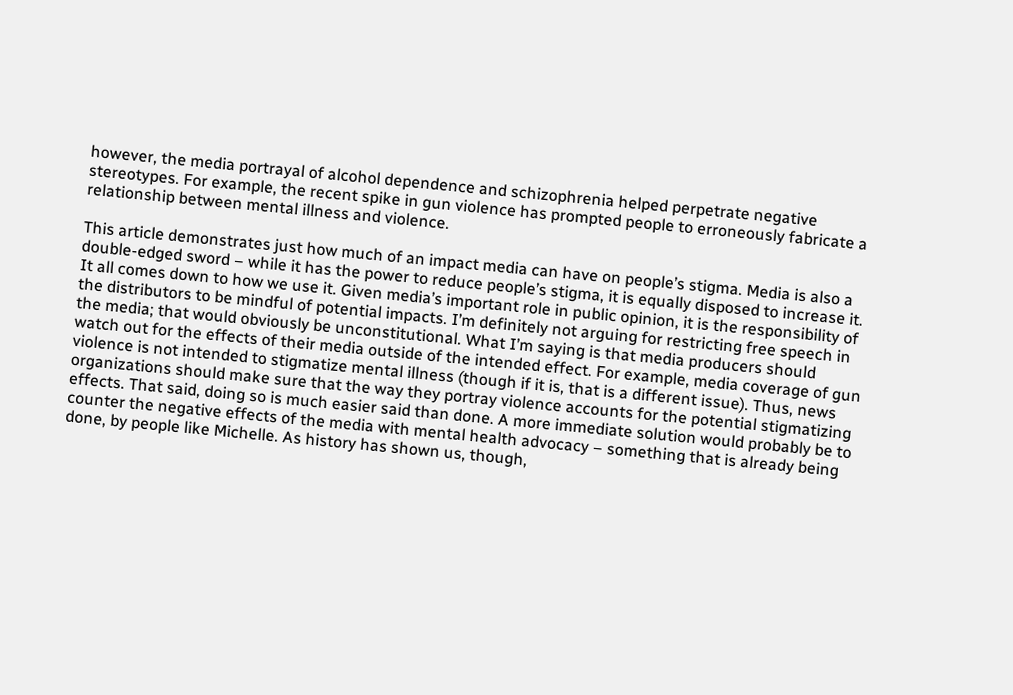however, the media portrayal of alcohol dependence and schizophrenia helped perpetrate negative stereotypes. For example, the recent spike in gun violence has prompted people to erroneously fabricate a relationship between mental illness and violence.

This article demonstrates just how much of an impact media can have on people’s stigma. Media is also a double-edged sword – while it has the power to reduce people’s stigma, it is equally disposed to increase it. It all comes down to how we use it. Given media’s important role in public opinion, it is the responsibility of the distributors to be mindful of potential impacts. I’m definitely not arguing for restricting free speech in the media; that would obviously be unconstitutional. What I’m saying is that media producers should watch out for the effects of their media outside of the intended effect. For example, media coverage of gun violence is not intended to stigmatize mental illness (though if it is, that is a different issue). Thus, news organizations should make sure that the way they portray violence accounts for the potential stigmatizing effects. That said, doing so is much easier said than done. A more immediate solution would probably be to counter the negative effects of the media with mental health advocacy – something that is already being done, by people like Michelle. As history has shown us, though,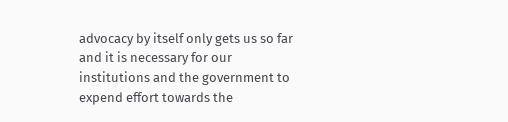advocacy by itself only gets us so far and it is necessary for our institutions and the government to expend effort towards the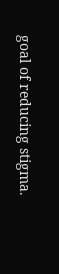goal of reducing stigma.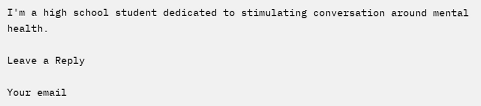I'm a high school student dedicated to stimulating conversation around mental health.

Leave a Reply

Your email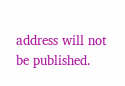address will not be published.